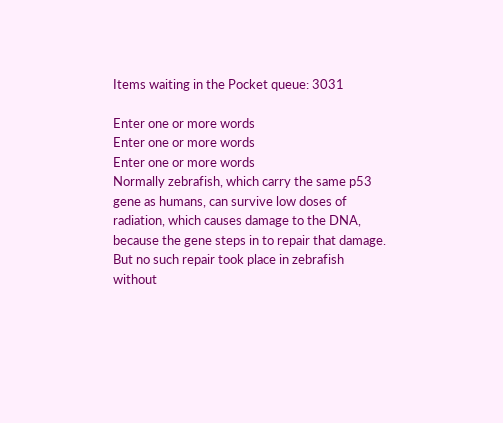Items waiting in the Pocket queue: 3031

Enter one or more words
Enter one or more words
Enter one or more words
Normally zebrafish, which carry the same p53 gene as humans, can survive low doses of radiation, which causes damage to the DNA, because the gene steps in to repair that damage. But no such repair took place in zebrafish without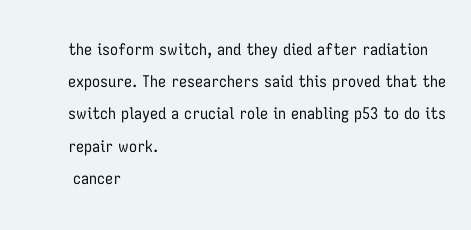the isoform switch, and they died after radiation exposure. The researchers said this proved that the switch played a crucial role in enabling p53 to do its repair work.
 cancer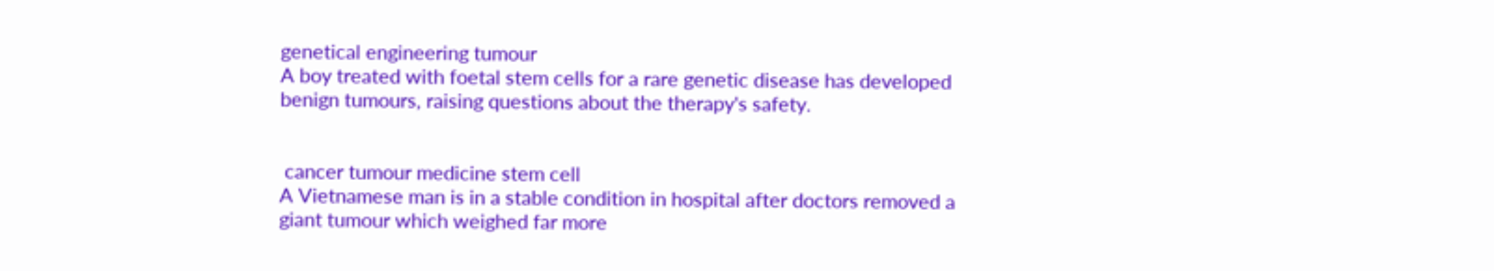genetical engineering tumour
A boy treated with foetal stem cells for a rare genetic disease has developed benign tumours, raising questions about the therapy's safety.


 cancer tumour medicine stem cell
A Vietnamese man is in a stable condition in hospital after doctors removed a giant tumour which weighed far more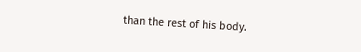than the rest of his body.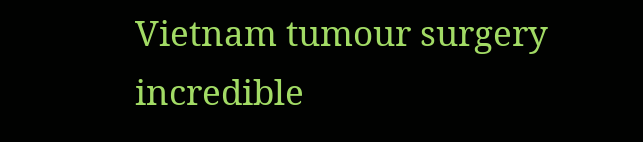Vietnam tumour surgery incredible